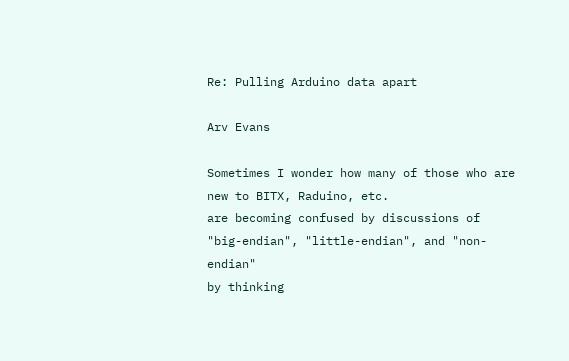Re: Pulling Arduino data apart

Arv Evans

Sometimes I wonder how many of those who are new to BITX, Raduino, etc.
are becoming confused by discussions of "big-endian", "little-endian", and "non-endian"
by thinking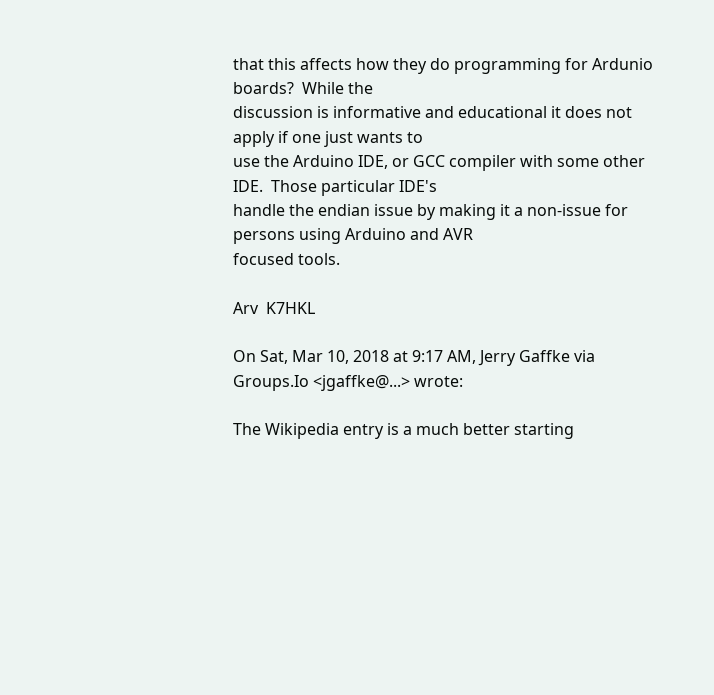that this affects how they do programming for Ardunio boards?  While the
discussion is informative and educational it does not apply if one just wants to
use the Arduino IDE, or GCC compiler with some other IDE.  Those particular IDE's
handle the endian issue by making it a non-issue for persons using Arduino and AVR
focused tools.

Arv  K7HKL

On Sat, Mar 10, 2018 at 9:17 AM, Jerry Gaffke via Groups.Io <jgaffke@...> wrote:

The Wikipedia entry is a much better starting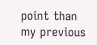point than my previous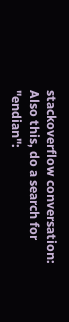stackoverflow conversation:
Also this, do a search for "endian":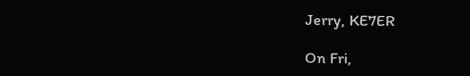Jerry, KE7ER

On Fri,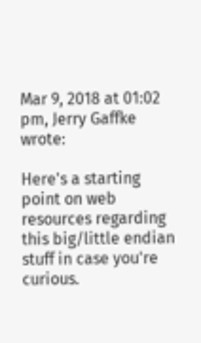Mar 9, 2018 at 01:02 pm, Jerry Gaffke wrote:

Here's a starting point on web resources regarding this big/little endian stuff in case you're curious.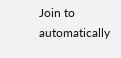Join to automatically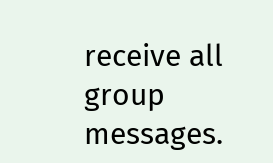receive all group messages.